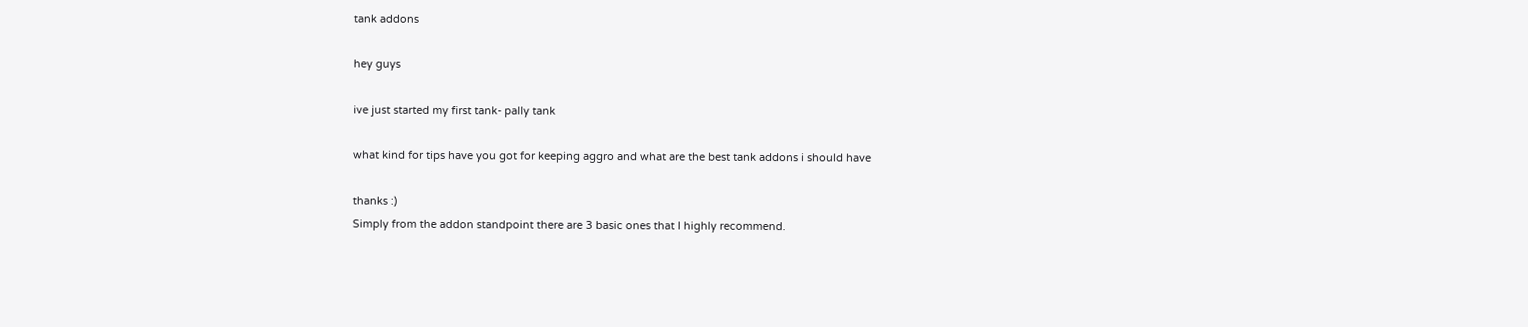tank addons

hey guys

ive just started my first tank- pally tank

what kind for tips have you got for keeping aggro and what are the best tank addons i should have

thanks :)
Simply from the addon standpoint there are 3 basic ones that I highly recommend.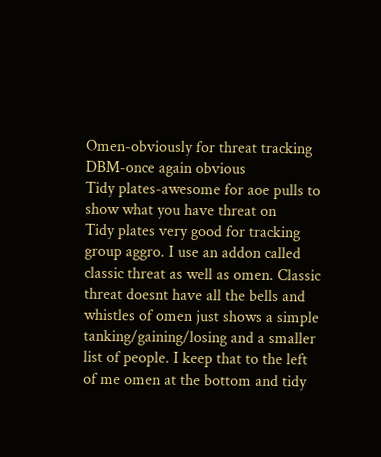Omen-obviously for threat tracking
DBM-once again obvious
Tidy plates-awesome for aoe pulls to show what you have threat on
Tidy plates very good for tracking group aggro. I use an addon called classic threat as well as omen. Classic threat doesnt have all the bells and whistles of omen just shows a simple tanking/gaining/losing and a smaller list of people. I keep that to the left of me omen at the bottom and tidy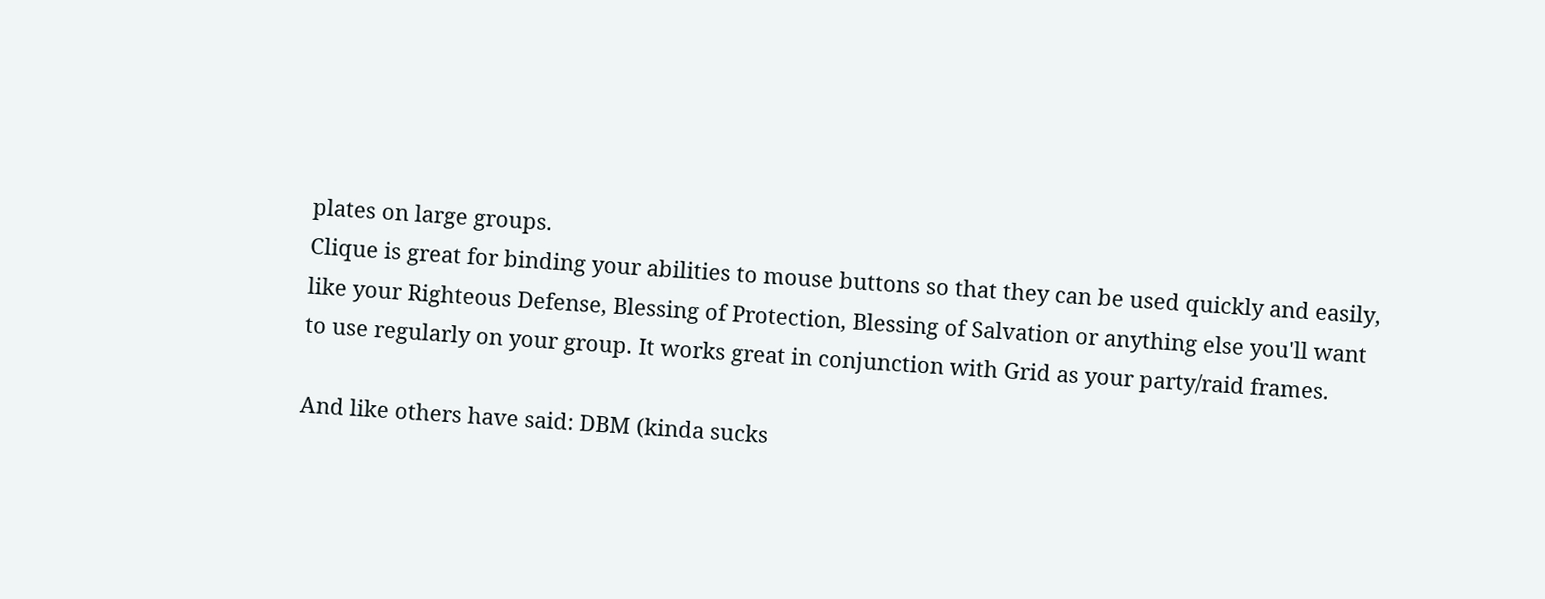plates on large groups.
Clique is great for binding your abilities to mouse buttons so that they can be used quickly and easily, like your Righteous Defense, Blessing of Protection, Blessing of Salvation or anything else you'll want to use regularly on your group. It works great in conjunction with Grid as your party/raid frames.

And like others have said: DBM (kinda sucks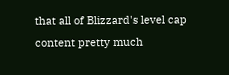that all of Blizzard's level cap content pretty much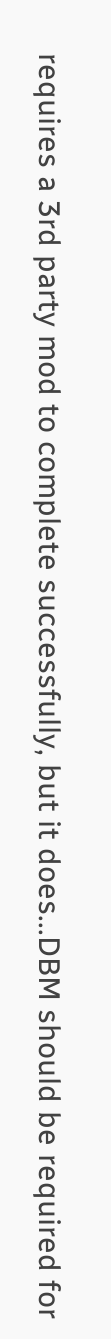requires a 3rd party mod to complete successfully, but it does...DBM should be required for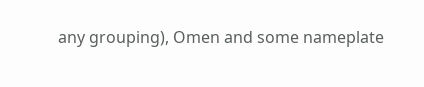any grouping), Omen and some nameplate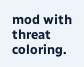mod with threat coloring.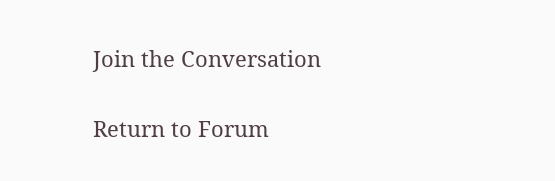Join the Conversation

Return to Forum